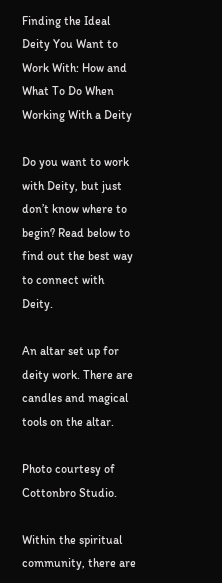Finding the Ideal Deity You Want to Work With: How and What To Do When Working With a Deity

Do you want to work with Deity, but just don’t know where to begin? Read below to find out the best way to connect with Deity.

An altar set up for deity work. There are candles and magical tools on the altar.

Photo courtesy of Cottonbro Studio.

Within the spiritual community, there are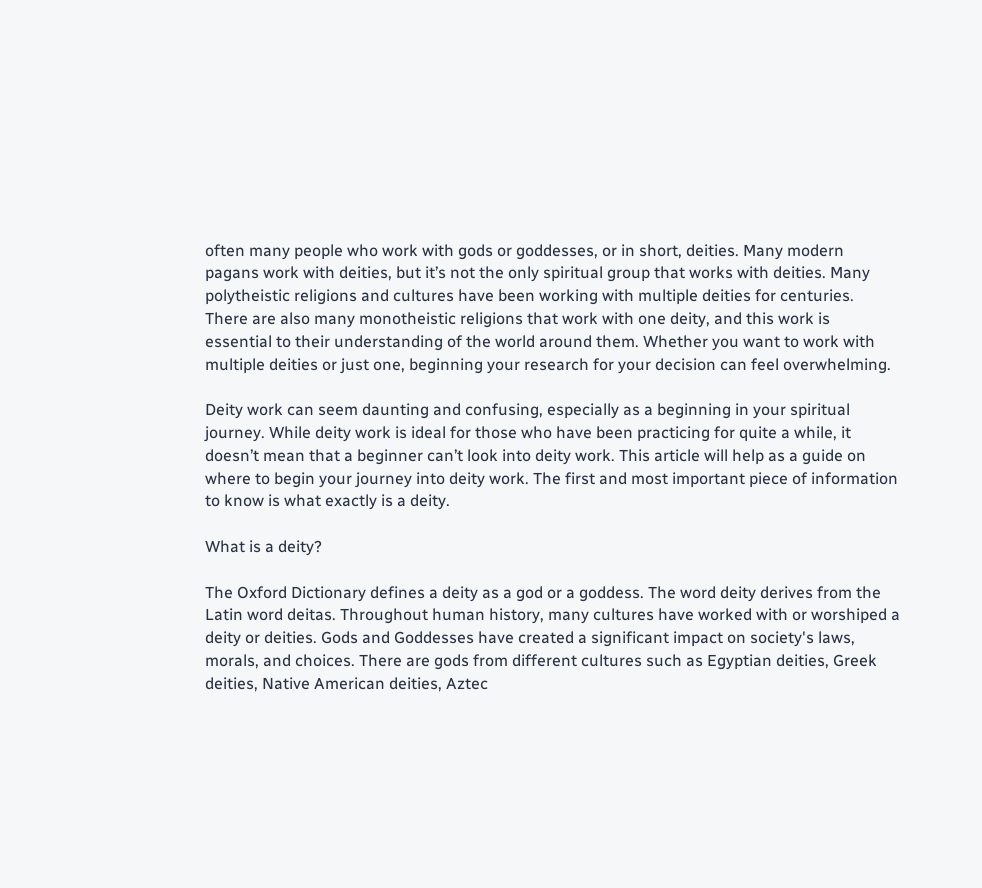often many people who work with gods or goddesses, or in short, deities. Many modern pagans work with deities, but it’s not the only spiritual group that works with deities. Many polytheistic religions and cultures have been working with multiple deities for centuries. There are also many monotheistic religions that work with one deity, and this work is essential to their understanding of the world around them. Whether you want to work with multiple deities or just one, beginning your research for your decision can feel overwhelming.

Deity work can seem daunting and confusing, especially as a beginning in your spiritual journey. While deity work is ideal for those who have been practicing for quite a while, it doesn’t mean that a beginner can’t look into deity work. This article will help as a guide on where to begin your journey into deity work. The first and most important piece of information to know is what exactly is a deity.

What is a deity?

The Oxford Dictionary defines a deity as a god or a goddess. The word deity derives from the Latin word deitas. Throughout human history, many cultures have worked with or worshiped a deity or deities. Gods and Goddesses have created a significant impact on society's laws, morals, and choices. There are gods from different cultures such as Egyptian deities, Greek deities, Native American deities, Aztec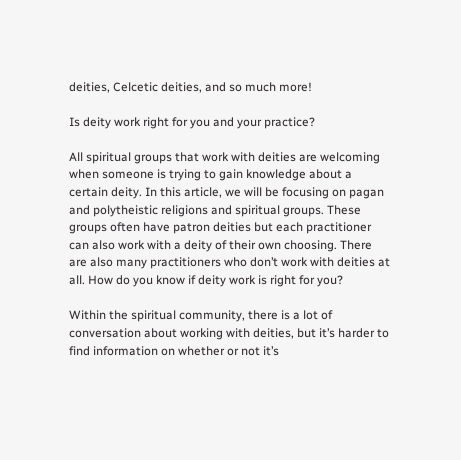deities, Celcetic deities, and so much more!

Is deity work right for you and your practice?

All spiritual groups that work with deities are welcoming when someone is trying to gain knowledge about a certain deity. In this article, we will be focusing on pagan and polytheistic religions and spiritual groups. These groups often have patron deities but each practitioner can also work with a deity of their own choosing. There are also many practitioners who don’t work with deities at all. How do you know if deity work is right for you?

Within the spiritual community, there is a lot of conversation about working with deities, but it’s harder to find information on whether or not it’s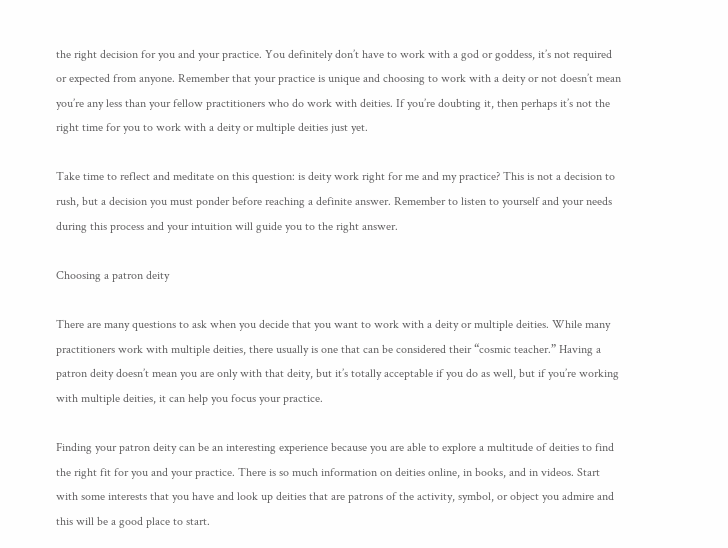the right decision for you and your practice. You definitely don’t have to work with a god or goddess, it’s not required or expected from anyone. Remember that your practice is unique and choosing to work with a deity or not doesn’t mean you’re any less than your fellow practitioners who do work with deities. If you’re doubting it, then perhaps it’s not the right time for you to work with a deity or multiple deities just yet.

Take time to reflect and meditate on this question: is deity work right for me and my practice? This is not a decision to rush, but a decision you must ponder before reaching a definite answer. Remember to listen to yourself and your needs during this process and your intuition will guide you to the right answer.

Choosing a patron deity

There are many questions to ask when you decide that you want to work with a deity or multiple deities. While many practitioners work with multiple deities, there usually is one that can be considered their “cosmic teacher.” Having a patron deity doesn’t mean you are only with that deity, but it’s totally acceptable if you do as well, but if you’re working with multiple deities, it can help you focus your practice.

Finding your patron deity can be an interesting experience because you are able to explore a multitude of deities to find the right fit for you and your practice. There is so much information on deities online, in books, and in videos. Start with some interests that you have and look up deities that are patrons of the activity, symbol, or object you admire and this will be a good place to start.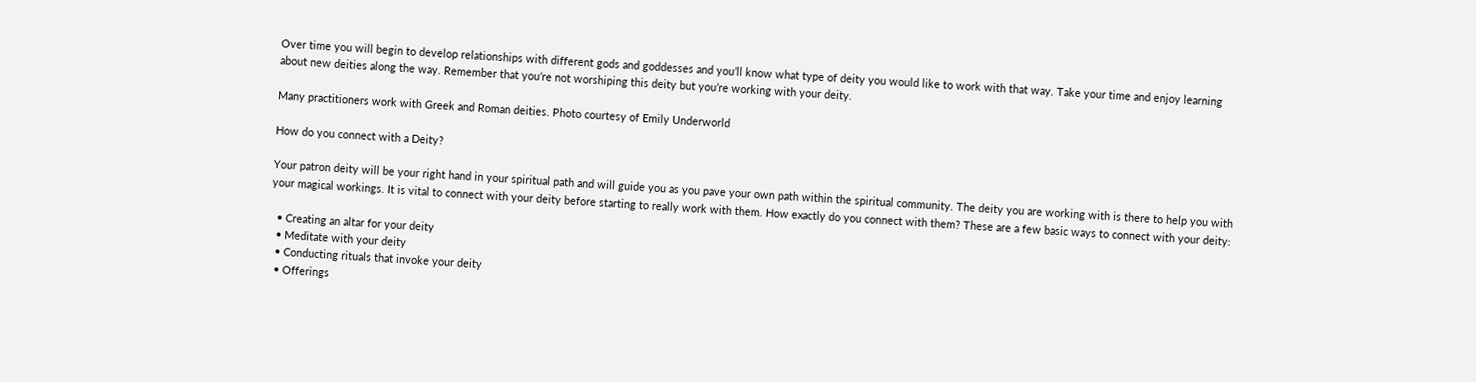Over time you will begin to develop relationships with different gods and goddesses and you’ll know what type of deity you would like to work with that way. Take your time and enjoy learning about new deities along the way. Remember that you’re not worshiping this deity but you’re working with your deity.

Many practitioners work with Greek and Roman deities. Photo courtesy of Emily Underworld

How do you connect with a Deity?

Your patron deity will be your right hand in your spiritual path and will guide you as you pave your own path within the spiritual community. The deity you are working with is there to help you with your magical workings. It is vital to connect with your deity before starting to really work with them. How exactly do you connect with them? These are a few basic ways to connect with your deity:

  • Creating an altar for your deity
  • Meditate with your deity
  • Conducting rituals that invoke your deity
  • Offerings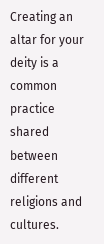Creating an altar for your deity is a common practice shared between different religions and cultures.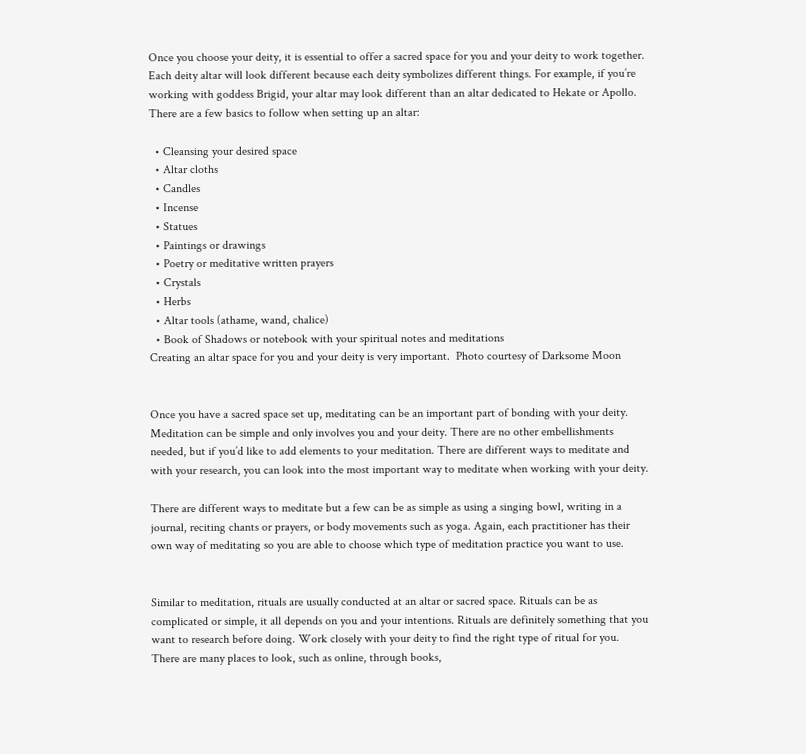Once you choose your deity, it is essential to offer a sacred space for you and your deity to work together. Each deity altar will look different because each deity symbolizes different things. For example, if you’re working with goddess Brigid, your altar may look different than an altar dedicated to Hekate or Apollo. There are a few basics to follow when setting up an altar:

  • Cleansing your desired space
  • Altar cloths
  • Candles
  • Incense
  • Statues
  • Paintings or drawings
  • Poetry or meditative written prayers
  • Crystals
  • Herbs
  • Altar tools (athame, wand, chalice)
  • Book of Shadows or notebook with your spiritual notes and meditations
Creating an altar space for you and your deity is very important.  Photo courtesy of Darksome Moon


Once you have a sacred space set up, meditating can be an important part of bonding with your deity. Meditation can be simple and only involves you and your deity. There are no other embellishments needed, but if you’d like to add elements to your meditation. There are different ways to meditate and with your research, you can look into the most important way to meditate when working with your deity.

There are different ways to meditate but a few can be as simple as using a singing bowl, writing in a journal, reciting chants or prayers, or body movements such as yoga. Again, each practitioner has their own way of meditating so you are able to choose which type of meditation practice you want to use.


Similar to meditation, rituals are usually conducted at an altar or sacred space. Rituals can be as complicated or simple, it all depends on you and your intentions. Rituals are definitely something that you want to research before doing. Work closely with your deity to find the right type of ritual for you. There are many places to look, such as online, through books,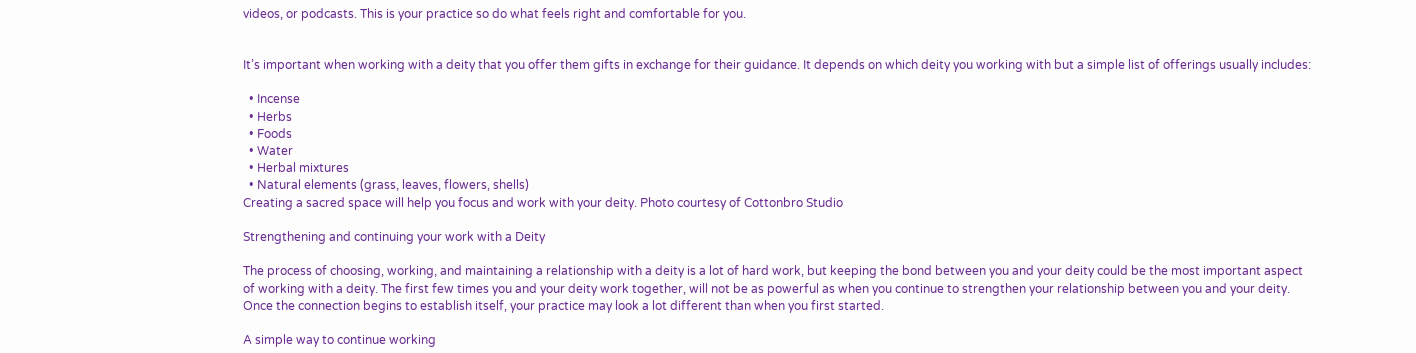videos, or podcasts. This is your practice so do what feels right and comfortable for you.


It’s important when working with a deity that you offer them gifts in exchange for their guidance. It depends on which deity you working with but a simple list of offerings usually includes:

  • Incense
  • Herbs
  • Foods
  • Water
  • Herbal mixtures
  • Natural elements (grass, leaves, flowers, shells)
Creating a sacred space will help you focus and work with your deity. Photo courtesy of Cottonbro Studio

Strengthening and continuing your work with a Deity

The process of choosing, working, and maintaining a relationship with a deity is a lot of hard work, but keeping the bond between you and your deity could be the most important aspect of working with a deity. The first few times you and your deity work together, will not be as powerful as when you continue to strengthen your relationship between you and your deity. Once the connection begins to establish itself, your practice may look a lot different than when you first started.

A simple way to continue working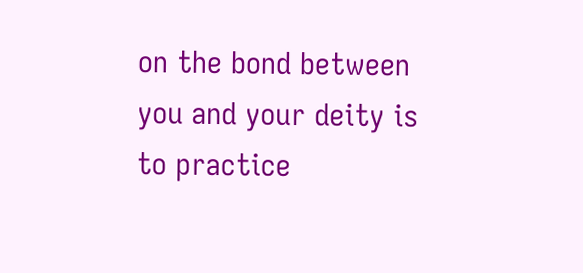on the bond between you and your deity is to practice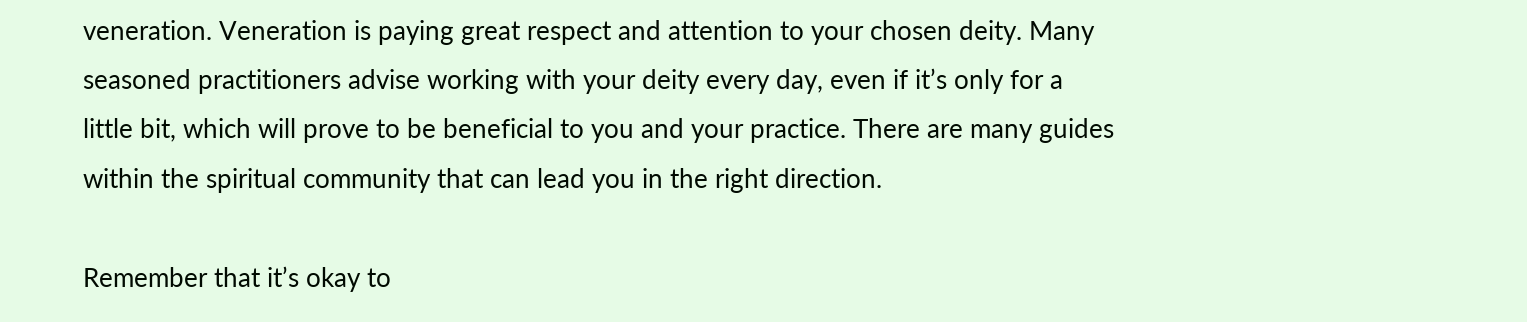veneration. Veneration is paying great respect and attention to your chosen deity. Many seasoned practitioners advise working with your deity every day, even if it’s only for a little bit, which will prove to be beneficial to you and your practice. There are many guides within the spiritual community that can lead you in the right direction.

Remember that it’s okay to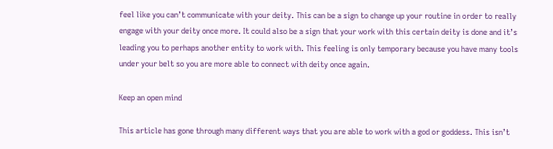feel like you can’t communicate with your deity. This can be a sign to change up your routine in order to really engage with your deity once more. It could also be a sign that your work with this certain deity is done and it’s leading you to perhaps another entity to work with. This feeling is only temporary because you have many tools under your belt so you are more able to connect with deity once again.

Keep an open mind

This article has gone through many different ways that you are able to work with a god or goddess. This isn’t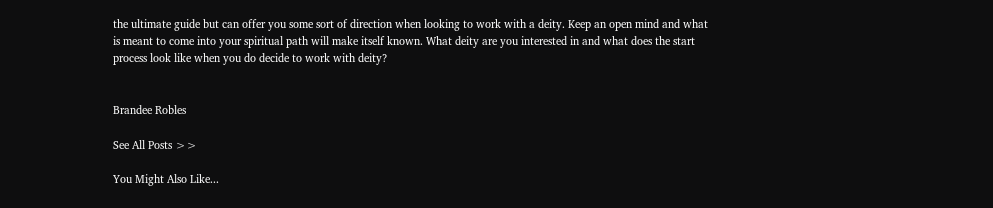the ultimate guide but can offer you some sort of direction when looking to work with a deity. Keep an open mind and what is meant to come into your spiritual path will make itself known. What deity are you interested in and what does the start process look like when you do decide to work with deity?


Brandee Robles

See All Posts >>

You Might Also Like...